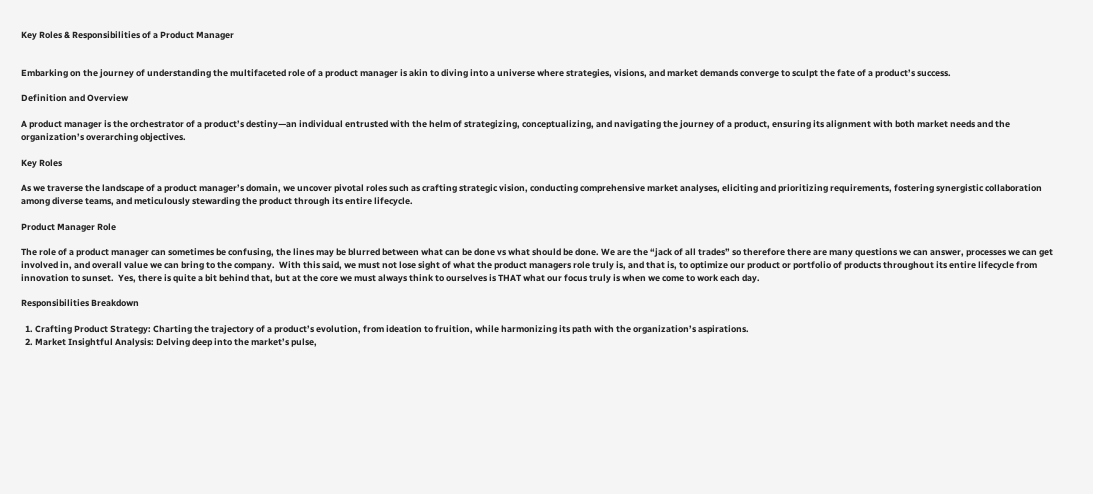Key Roles & Responsibilities of a Product Manager


Embarking on the journey of understanding the multifaceted role of a product manager is akin to diving into a universe where strategies, visions, and market demands converge to sculpt the fate of a product’s success.

Definition and Overview

A product manager is the orchestrator of a product’s destiny—an individual entrusted with the helm of strategizing, conceptualizing, and navigating the journey of a product, ensuring its alignment with both market needs and the organization’s overarching objectives.

Key Roles

As we traverse the landscape of a product manager’s domain, we uncover pivotal roles such as crafting strategic vision, conducting comprehensive market analyses, eliciting and prioritizing requirements, fostering synergistic collaboration among diverse teams, and meticulously stewarding the product through its entire lifecycle.

Product Manager Role

The role of a product manager can sometimes be confusing, the lines may be blurred between what can be done vs what should be done. We are the “jack of all trades” so therefore there are many questions we can answer, processes we can get involved in, and overall value we can bring to the company.  With this said, we must not lose sight of what the product managers role truly is, and that is, to optimize our product or portfolio of products throughout its entire lifecycle from innovation to sunset.  Yes, there is quite a bit behind that, but at the core we must always think to ourselves is THAT what our focus truly is when we come to work each day.

Responsibilities Breakdown

  1. Crafting Product Strategy: Charting the trajectory of a product’s evolution, from ideation to fruition, while harmonizing its path with the organization’s aspirations.
  2. Market Insightful Analysis: Delving deep into the market’s pulse,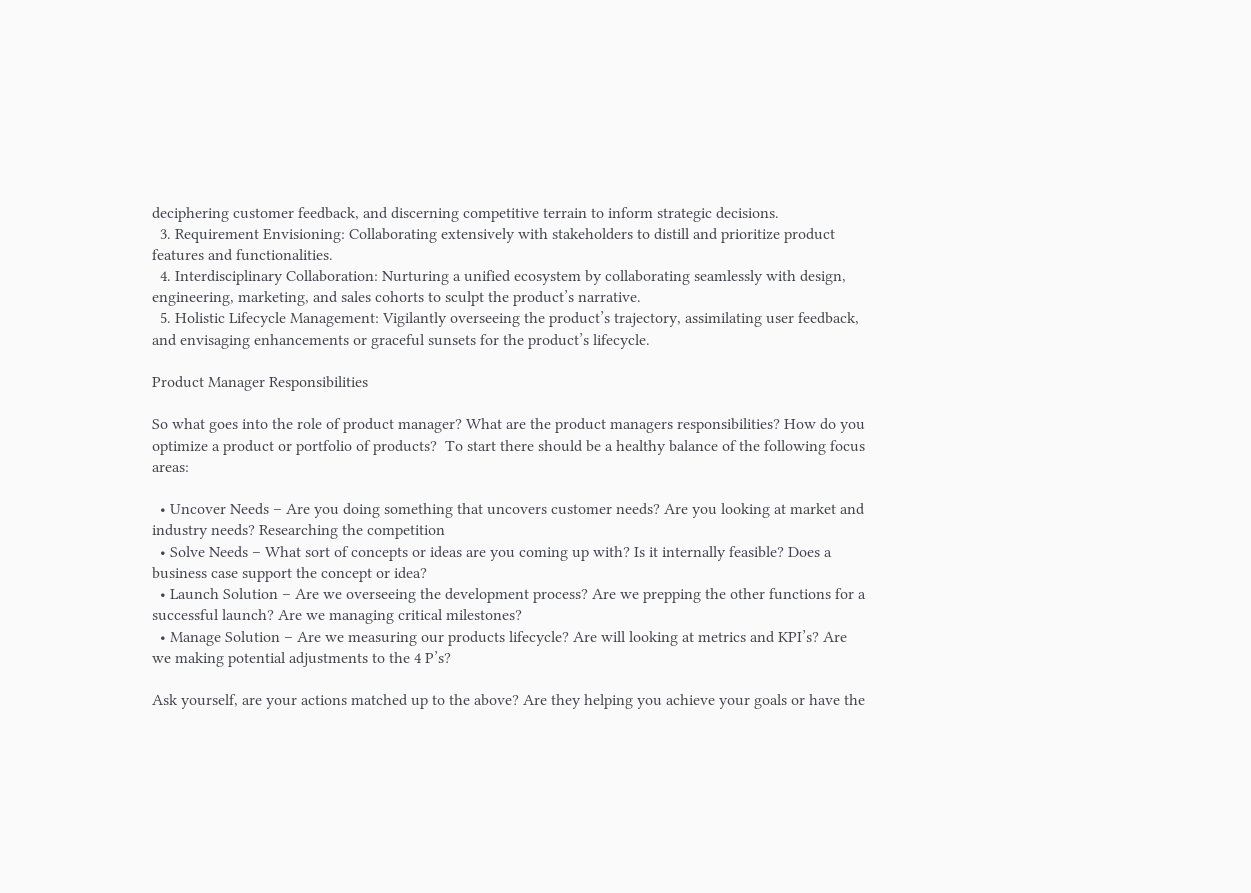deciphering customer feedback, and discerning competitive terrain to inform strategic decisions.
  3. Requirement Envisioning: Collaborating extensively with stakeholders to distill and prioritize product features and functionalities.
  4. Interdisciplinary Collaboration: Nurturing a unified ecosystem by collaborating seamlessly with design, engineering, marketing, and sales cohorts to sculpt the product’s narrative.
  5. Holistic Lifecycle Management: Vigilantly overseeing the product’s trajectory, assimilating user feedback, and envisaging enhancements or graceful sunsets for the product’s lifecycle.

Product Manager Responsibilities

So what goes into the role of product manager? What are the product managers responsibilities? How do you optimize a product or portfolio of products?  To start there should be a healthy balance of the following focus areas:

  • Uncover Needs – Are you doing something that uncovers customer needs? Are you looking at market and industry needs? Researching the competition
  • Solve Needs – What sort of concepts or ideas are you coming up with? Is it internally feasible? Does a business case support the concept or idea?
  • Launch Solution – Are we overseeing the development process? Are we prepping the other functions for a successful launch? Are we managing critical milestones?
  • Manage Solution – Are we measuring our products lifecycle? Are will looking at metrics and KPI’s? Are we making potential adjustments to the 4 P’s?

Ask yourself, are your actions matched up to the above? Are they helping you achieve your goals or have the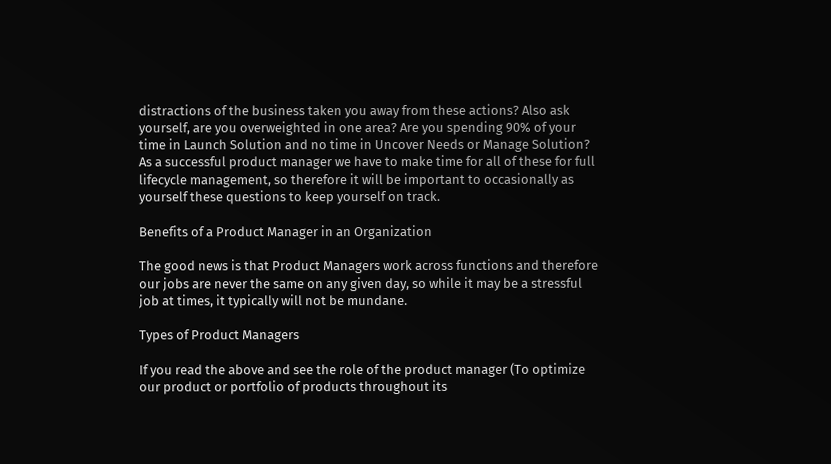distractions of the business taken you away from these actions? Also ask yourself, are you overweighted in one area? Are you spending 90% of your time in Launch Solution and no time in Uncover Needs or Manage Solution? As a successful product manager we have to make time for all of these for full lifecycle management, so therefore it will be important to occasionally as yourself these questions to keep yourself on track.

Benefits of a Product Manager in an Organization

The good news is that Product Managers work across functions and therefore our jobs are never the same on any given day, so while it may be a stressful job at times, it typically will not be mundane.

Types of Product Managers

If you read the above and see the role of the product manager (To optimize our product or portfolio of products throughout its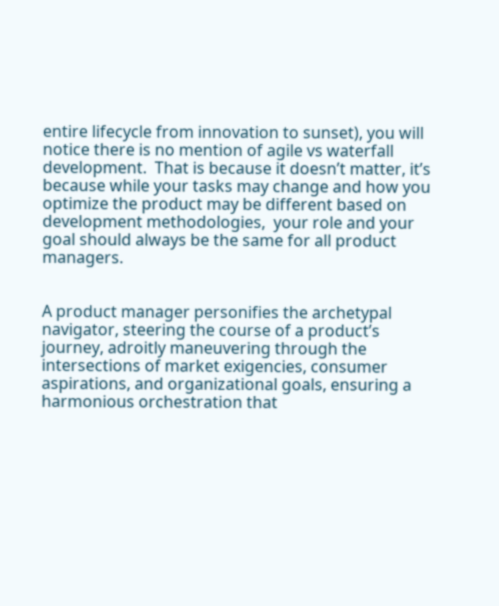entire lifecycle from innovation to sunset), you will notice there is no mention of agile vs waterfall development.  That is because it doesn’t matter, it’s because while your tasks may change and how you optimize the product may be different based on development methodologies,  your role and your goal should always be the same for all product managers.


A product manager personifies the archetypal navigator, steering the course of a product’s journey, adroitly maneuvering through the intersections of market exigencies, consumer aspirations, and organizational goals, ensuring a harmonious orchestration that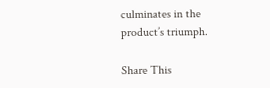culminates in the product’s triumph.

Share This